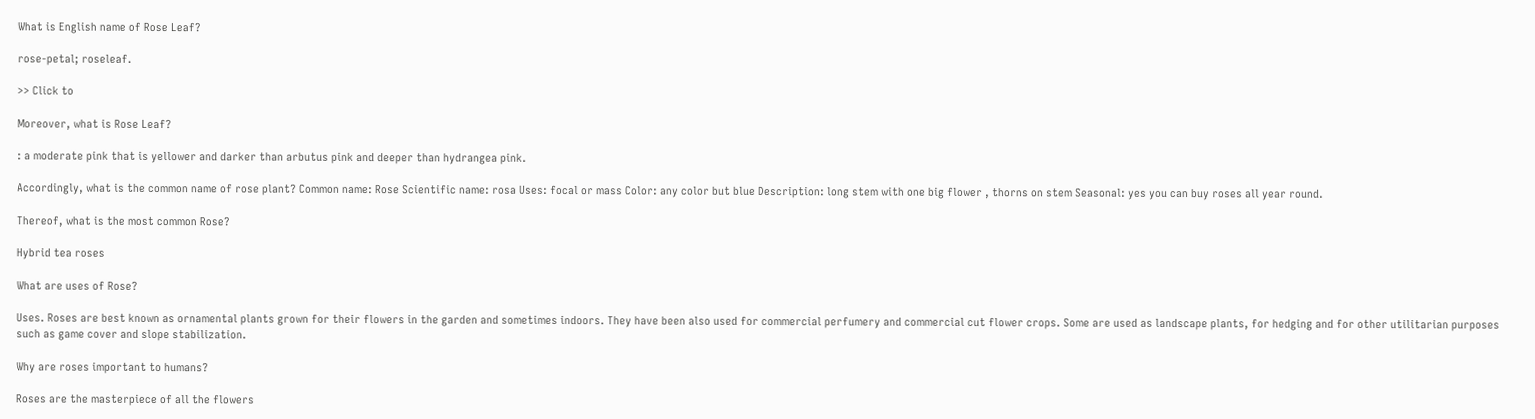What is English name of Rose Leaf?

rose-petal; roseleaf.

>> Click to

Moreover, what is Rose Leaf?

: a moderate pink that is yellower and darker than arbutus pink and deeper than hydrangea pink.

Accordingly, what is the common name of rose plant? Common name: Rose Scientific name: rosa Uses: focal or mass Color: any color but blue Description: long stem with one big flower , thorns on stem Seasonal: yes you can buy roses all year round.

Thereof, what is the most common Rose?

Hybrid tea roses

What are uses of Rose?

Uses. Roses are best known as ornamental plants grown for their flowers in the garden and sometimes indoors. They have been also used for commercial perfumery and commercial cut flower crops. Some are used as landscape plants, for hedging and for other utilitarian purposes such as game cover and slope stabilization.

Why are roses important to humans?

Roses are the masterpiece of all the flowers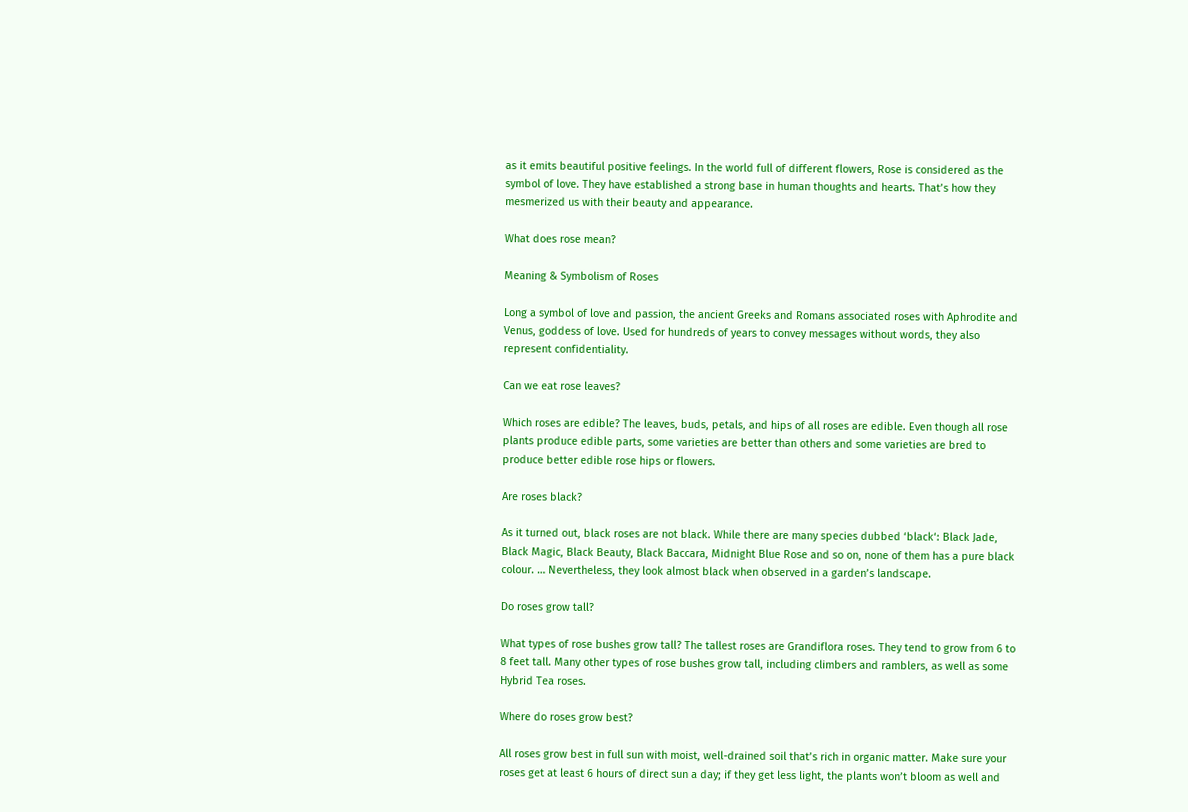as it emits beautiful positive feelings. In the world full of different flowers, Rose is considered as the symbol of love. They have established a strong base in human thoughts and hearts. That’s how they mesmerized us with their beauty and appearance.

What does rose mean?

Meaning & Symbolism of Roses

Long a symbol of love and passion, the ancient Greeks and Romans associated roses with Aphrodite and Venus, goddess of love. Used for hundreds of years to convey messages without words, they also represent confidentiality.

Can we eat rose leaves?

Which roses are edible? The leaves, buds, petals, and hips of all roses are edible. Even though all rose plants produce edible parts, some varieties are better than others and some varieties are bred to produce better edible rose hips or flowers.

Are roses black?

As it turned out, black roses are not black. While there are many species dubbed ‘black‘: Black Jade, Black Magic, Black Beauty, Black Baccara, Midnight Blue Rose and so on, none of them has a pure black colour. … Nevertheless, they look almost black when observed in a garden’s landscape.

Do roses grow tall?

What types of rose bushes grow tall? The tallest roses are Grandiflora roses. They tend to grow from 6 to 8 feet tall. Many other types of rose bushes grow tall, including climbers and ramblers, as well as some Hybrid Tea roses.

Where do roses grow best?

All roses grow best in full sun with moist, well-drained soil that’s rich in organic matter. Make sure your roses get at least 6 hours of direct sun a day; if they get less light, the plants won’t bloom as well and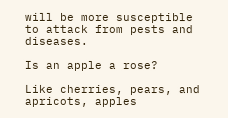will be more susceptible to attack from pests and diseases.

Is an apple a rose?

Like cherries, pears, and apricots, apples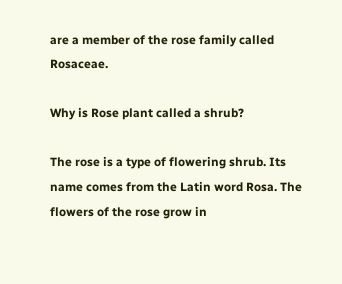are a member of the rose family called Rosaceae.

Why is Rose plant called a shrub?

The rose is a type of flowering shrub. Its name comes from the Latin word Rosa. The flowers of the rose grow in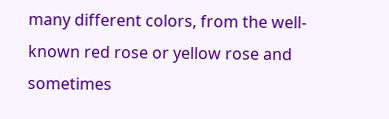many different colors, from the well-known red rose or yellow rose and sometimes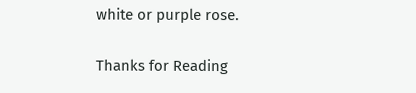white or purple rose.

Thanks for Reading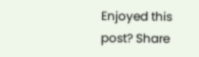Enjoyed this post? Share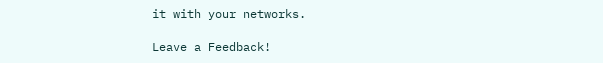it with your networks.

Leave a Feedback!